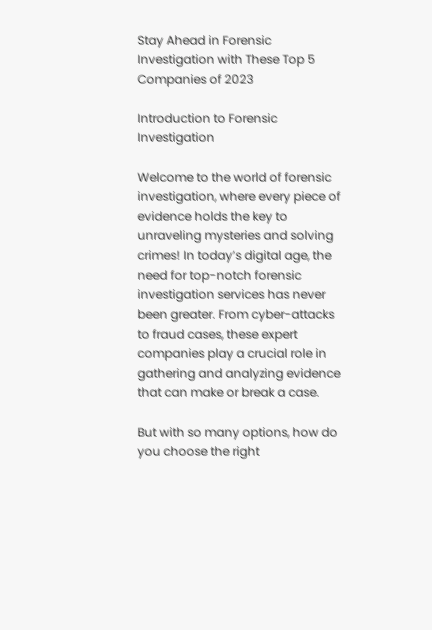Stay Ahead in Forensic Investigation with These Top 5 Companies of 2023

Introduction to Forensic Investigation

Welcome to the world of forensic investigation, where every piece of evidence holds the key to unraveling mysteries and solving crimes! In today’s digital age, the need for top-notch forensic investigation services has never been greater. From cyber-attacks to fraud cases, these expert companies play a crucial role in gathering and analyzing evidence that can make or break a case.

But with so many options, how do you choose the right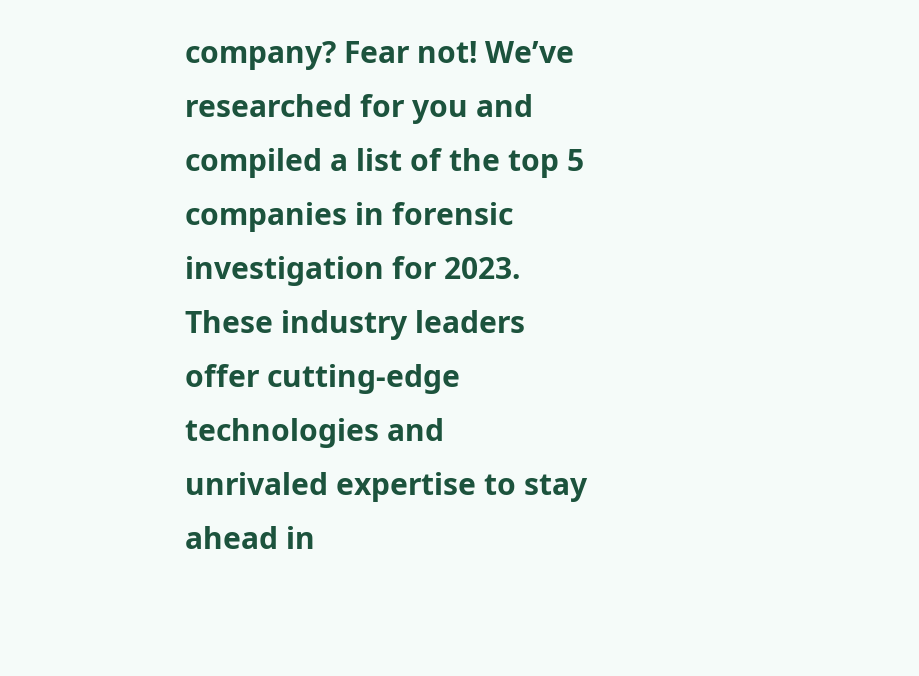company? Fear not! We’ve researched for you and compiled a list of the top 5 companies in forensic investigation for 2023. These industry leaders offer cutting-edge technologies and unrivaled expertise to stay ahead in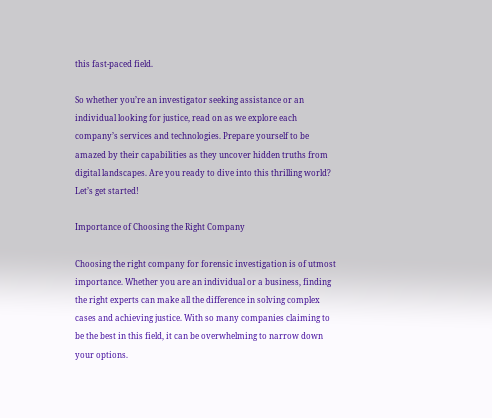this fast-paced field.

So whether you’re an investigator seeking assistance or an individual looking for justice, read on as we explore each company’s services and technologies. Prepare yourself to be amazed by their capabilities as they uncover hidden truths from digital landscapes. Are you ready to dive into this thrilling world? Let’s get started!

Importance of Choosing the Right Company

Choosing the right company for forensic investigation is of utmost importance. Whether you are an individual or a business, finding the right experts can make all the difference in solving complex cases and achieving justice. With so many companies claiming to be the best in this field, it can be overwhelming to narrow down your options.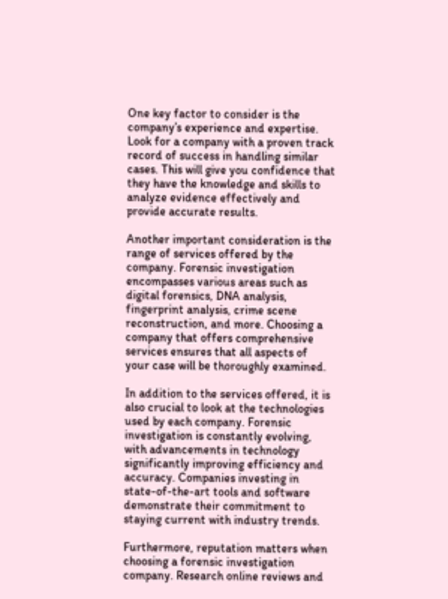One key factor to consider is the company’s experience and expertise. Look for a company with a proven track record of success in handling similar cases. This will give you confidence that they have the knowledge and skills to analyze evidence effectively and provide accurate results.

Another important consideration is the range of services offered by the company. Forensic investigation encompasses various areas such as digital forensics, DNA analysis, fingerprint analysis, crime scene reconstruction, and more. Choosing a company that offers comprehensive services ensures that all aspects of your case will be thoroughly examined.

In addition to the services offered, it is also crucial to look at the technologies used by each company. Forensic investigation is constantly evolving, with advancements in technology significantly improving efficiency and accuracy. Companies investing in state-of-the-art tools and software demonstrate their commitment to staying current with industry trends.

Furthermore, reputation matters when choosing a forensic investigation company. Research online reviews and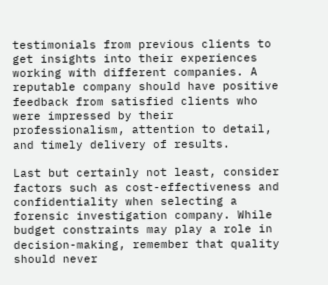testimonials from previous clients to get insights into their experiences working with different companies. A reputable company should have positive feedback from satisfied clients who were impressed by their professionalism, attention to detail, and timely delivery of results.

Last but certainly not least, consider factors such as cost-effectiveness and confidentiality when selecting a forensic investigation company. While budget constraints may play a role in decision-making, remember that quality should never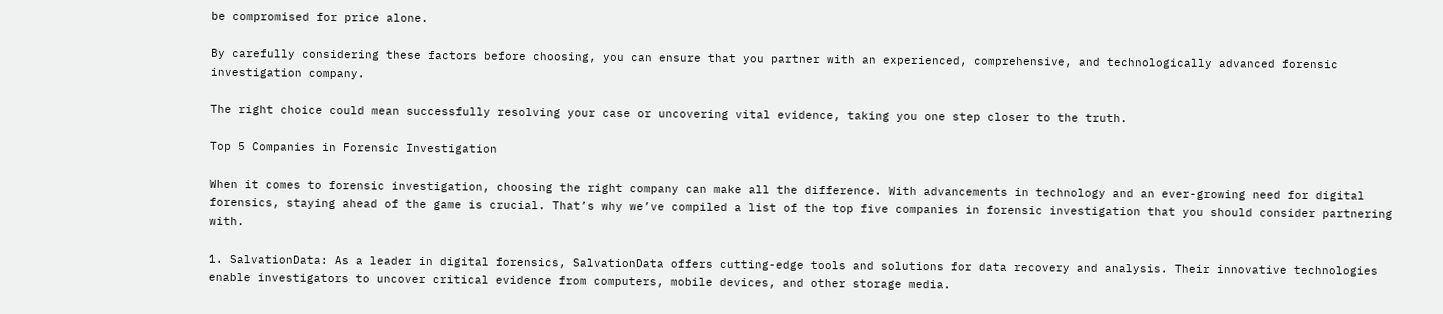be compromised for price alone.

By carefully considering these factors before choosing, you can ensure that you partner with an experienced, comprehensive, and technologically advanced forensic investigation company.

The right choice could mean successfully resolving your case or uncovering vital evidence, taking you one step closer to the truth.

Top 5 Companies in Forensic Investigation

When it comes to forensic investigation, choosing the right company can make all the difference. With advancements in technology and an ever-growing need for digital forensics, staying ahead of the game is crucial. That’s why we’ve compiled a list of the top five companies in forensic investigation that you should consider partnering with.

1. SalvationData: As a leader in digital forensics, SalvationData offers cutting-edge tools and solutions for data recovery and analysis. Their innovative technologies enable investigators to uncover critical evidence from computers, mobile devices, and other storage media.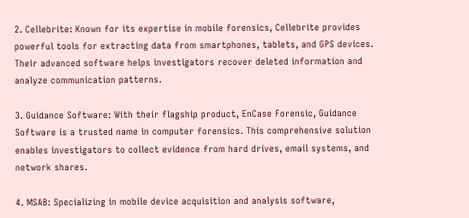2. Cellebrite: Known for its expertise in mobile forensics, Cellebrite provides powerful tools for extracting data from smartphones, tablets, and GPS devices. Their advanced software helps investigators recover deleted information and analyze communication patterns.

3. Guidance Software: With their flagship product, EnCase Forensic, Guidance Software is a trusted name in computer forensics. This comprehensive solution enables investigators to collect evidence from hard drives, email systems, and network shares.

4. MSAB: Specializing in mobile device acquisition and analysis software,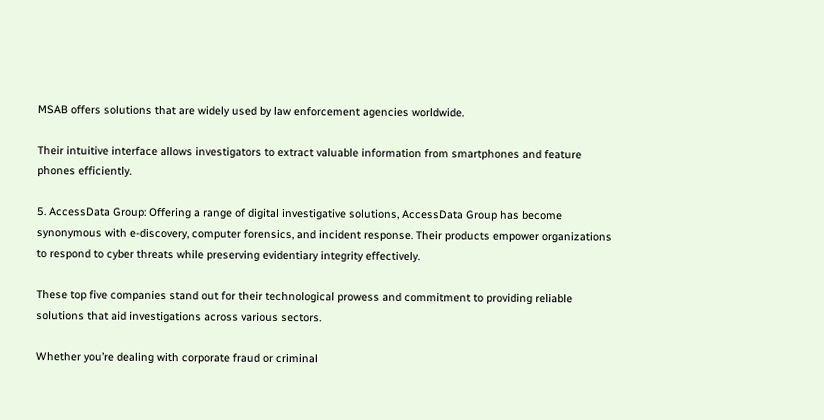MSAB offers solutions that are widely used by law enforcement agencies worldwide.

Their intuitive interface allows investigators to extract valuable information from smartphones and feature phones efficiently.

5. AccessData Group: Offering a range of digital investigative solutions, AccessData Group has become synonymous with e-discovery, computer forensics, and incident response. Their products empower organizations to respond to cyber threats while preserving evidentiary integrity effectively.

These top five companies stand out for their technological prowess and commitment to providing reliable solutions that aid investigations across various sectors.

Whether you’re dealing with corporate fraud or criminal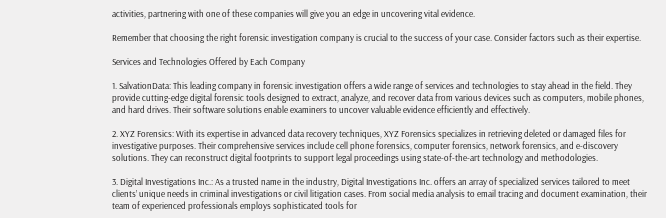activities, partnering with one of these companies will give you an edge in uncovering vital evidence.

Remember that choosing the right forensic investigation company is crucial to the success of your case. Consider factors such as their expertise.

Services and Technologies Offered by Each Company

1. SalvationData: This leading company in forensic investigation offers a wide range of services and technologies to stay ahead in the field. They provide cutting-edge digital forensic tools designed to extract, analyze, and recover data from various devices such as computers, mobile phones, and hard drives. Their software solutions enable examiners to uncover valuable evidence efficiently and effectively.

2. XYZ Forensics: With its expertise in advanced data recovery techniques, XYZ Forensics specializes in retrieving deleted or damaged files for investigative purposes. Their comprehensive services include cell phone forensics, computer forensics, network forensics, and e-discovery solutions. They can reconstruct digital footprints to support legal proceedings using state-of-the-art technology and methodologies.

3. Digital Investigations Inc.: As a trusted name in the industry, Digital Investigations Inc. offers an array of specialized services tailored to meet clients’ unique needs in criminal investigations or civil litigation cases. From social media analysis to email tracing and document examination, their team of experienced professionals employs sophisticated tools for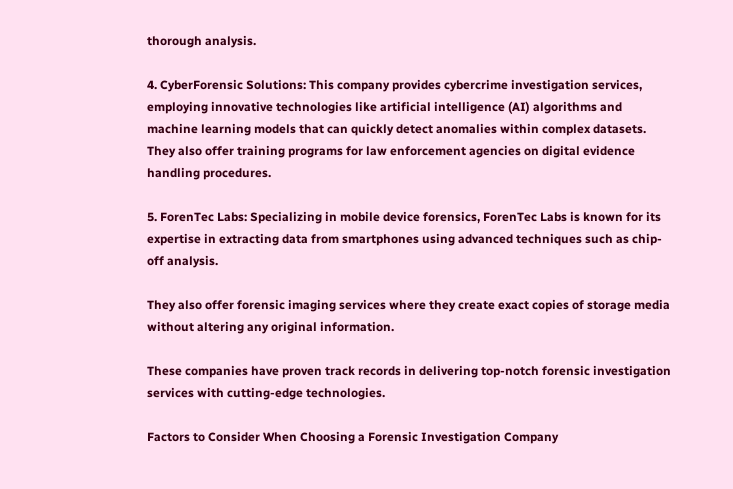thorough analysis.

4. CyberForensic Solutions: This company provides cybercrime investigation services, employing innovative technologies like artificial intelligence (AI) algorithms and machine learning models that can quickly detect anomalies within complex datasets. They also offer training programs for law enforcement agencies on digital evidence handling procedures.

5. ForenTec Labs: Specializing in mobile device forensics, ForenTec Labs is known for its expertise in extracting data from smartphones using advanced techniques such as chip-off analysis.

They also offer forensic imaging services where they create exact copies of storage media without altering any original information.

These companies have proven track records in delivering top-notch forensic investigation services with cutting-edge technologies.

Factors to Consider When Choosing a Forensic Investigation Company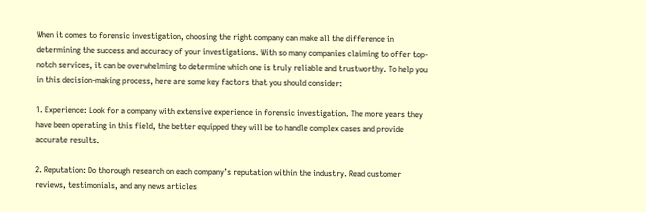When it comes to forensic investigation, choosing the right company can make all the difference in determining the success and accuracy of your investigations. With so many companies claiming to offer top-notch services, it can be overwhelming to determine which one is truly reliable and trustworthy. To help you in this decision-making process, here are some key factors that you should consider:

1. Experience: Look for a company with extensive experience in forensic investigation. The more years they have been operating in this field, the better equipped they will be to handle complex cases and provide accurate results.

2. Reputation: Do thorough research on each company’s reputation within the industry. Read customer reviews, testimonials, and any news articles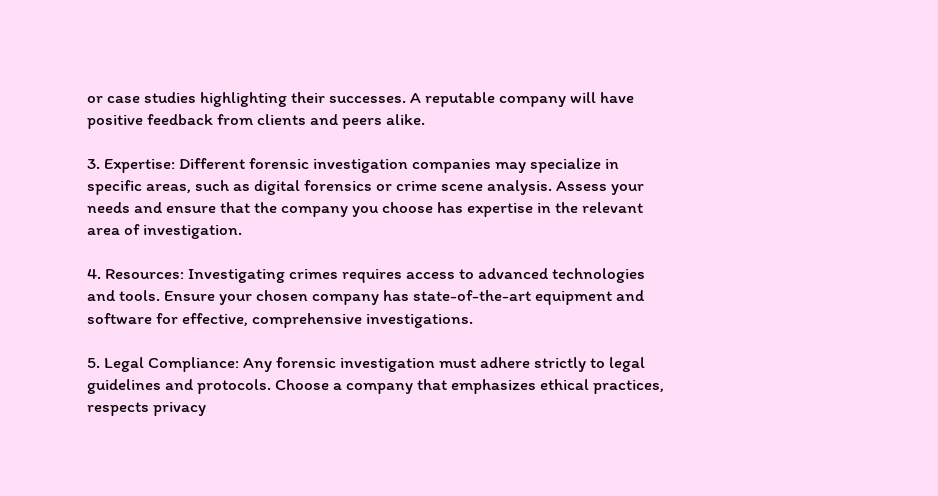or case studies highlighting their successes. A reputable company will have positive feedback from clients and peers alike.

3. Expertise: Different forensic investigation companies may specialize in specific areas, such as digital forensics or crime scene analysis. Assess your needs and ensure that the company you choose has expertise in the relevant area of investigation.

4. Resources: Investigating crimes requires access to advanced technologies and tools. Ensure your chosen company has state-of-the-art equipment and software for effective, comprehensive investigations.

5. Legal Compliance: Any forensic investigation must adhere strictly to legal guidelines and protocols. Choose a company that emphasizes ethical practices, respects privacy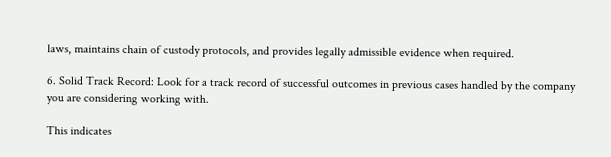laws, maintains chain of custody protocols, and provides legally admissible evidence when required.

6. Solid Track Record: Look for a track record of successful outcomes in previous cases handled by the company you are considering working with.

This indicates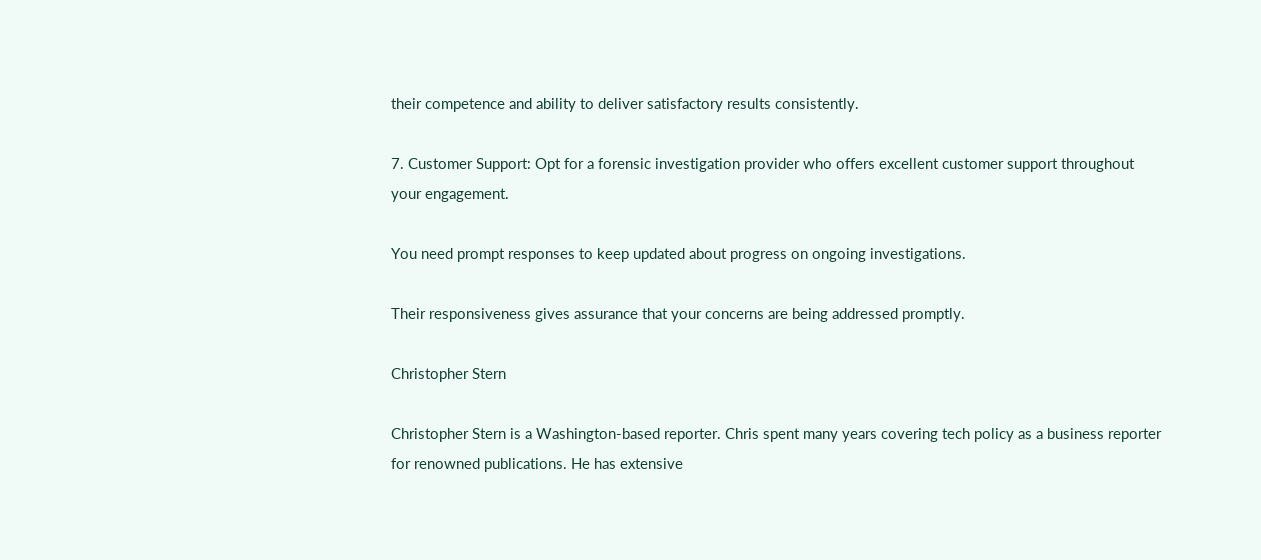their competence and ability to deliver satisfactory results consistently.

7. Customer Support: Opt for a forensic investigation provider who offers excellent customer support throughout your engagement.

You need prompt responses to keep updated about progress on ongoing investigations.

Their responsiveness gives assurance that your concerns are being addressed promptly.

Christopher Stern

Christopher Stern is a Washington-based reporter. Chris spent many years covering tech policy as a business reporter for renowned publications. He has extensive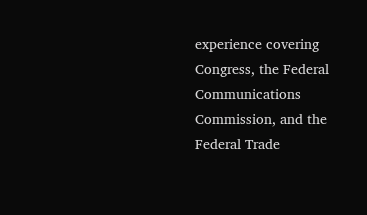experience covering Congress, the Federal Communications Commission, and the Federal Trade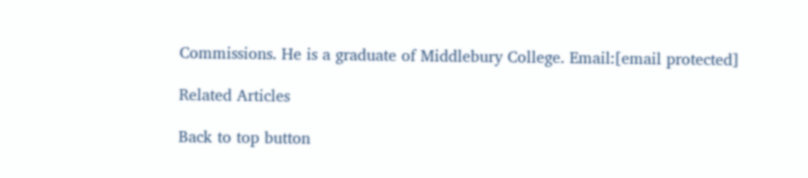Commissions. He is a graduate of Middlebury College. Email:[email protected]

Related Articles

Back to top button